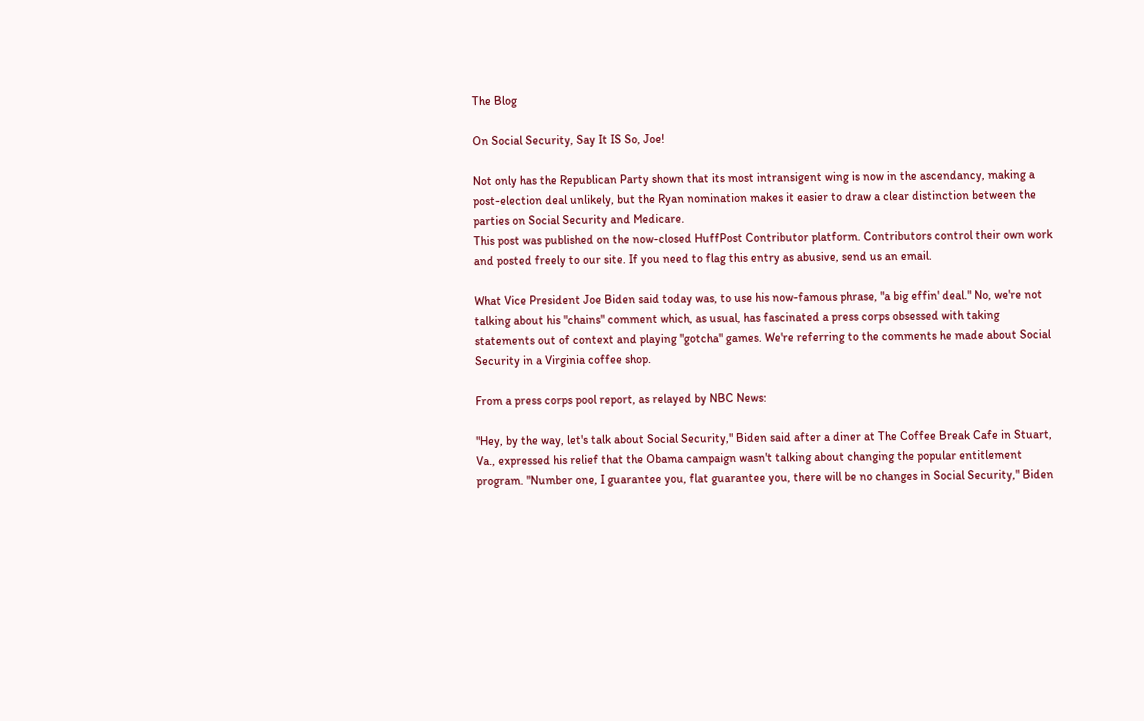The Blog

On Social Security, Say It IS So, Joe!

Not only has the Republican Party shown that its most intransigent wing is now in the ascendancy, making a post-election deal unlikely, but the Ryan nomination makes it easier to draw a clear distinction between the parties on Social Security and Medicare.
This post was published on the now-closed HuffPost Contributor platform. Contributors control their own work and posted freely to our site. If you need to flag this entry as abusive, send us an email.

What Vice President Joe Biden said today was, to use his now-famous phrase, "a big effin' deal." No, we're not talking about his "chains" comment which, as usual, has fascinated a press corps obsessed with taking statements out of context and playing "gotcha" games. We're referring to the comments he made about Social Security in a Virginia coffee shop.

From a press corps pool report, as relayed by NBC News:

"Hey, by the way, let's talk about Social Security," Biden said after a diner at The Coffee Break Cafe in Stuart, Va., expressed his relief that the Obama campaign wasn't talking about changing the popular entitlement program. "Number one, I guarantee you, flat guarantee you, there will be no changes in Social Security," Biden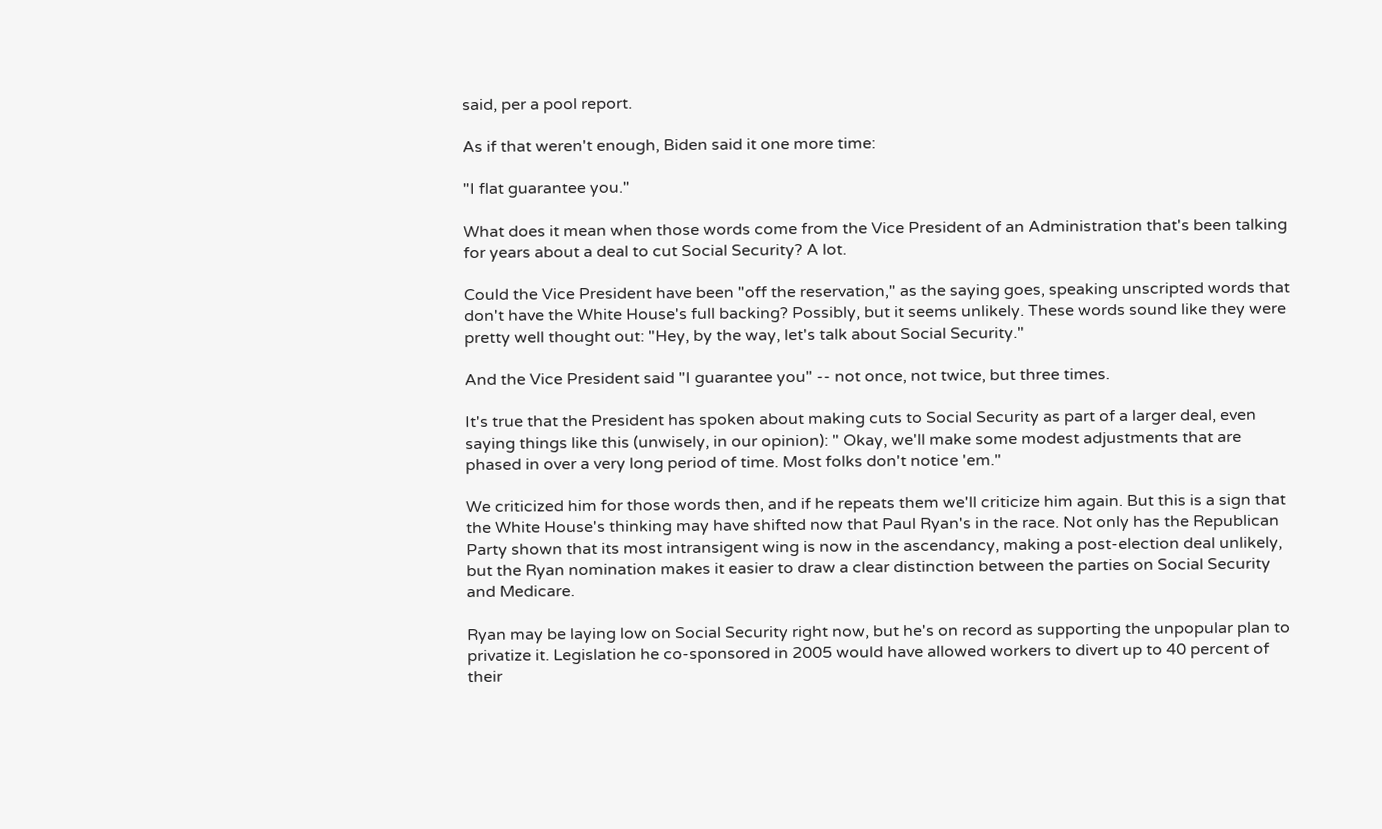said, per a pool report.

As if that weren't enough, Biden said it one more time:

"I flat guarantee you."

What does it mean when those words come from the Vice President of an Administration that's been talking for years about a deal to cut Social Security? A lot.

Could the Vice President have been "off the reservation," as the saying goes, speaking unscripted words that don't have the White House's full backing? Possibly, but it seems unlikely. These words sound like they were pretty well thought out: "Hey, by the way, let's talk about Social Security."

And the Vice President said "I guarantee you" -- not once, not twice, but three times.

It's true that the President has spoken about making cuts to Social Security as part of a larger deal, even saying things like this (unwisely, in our opinion): " Okay, we'll make some modest adjustments that are phased in over a very long period of time. Most folks don't notice 'em."

We criticized him for those words then, and if he repeats them we'll criticize him again. But this is a sign that the White House's thinking may have shifted now that Paul Ryan's in the race. Not only has the Republican Party shown that its most intransigent wing is now in the ascendancy, making a post-election deal unlikely, but the Ryan nomination makes it easier to draw a clear distinction between the parties on Social Security and Medicare.

Ryan may be laying low on Social Security right now, but he's on record as supporting the unpopular plan to privatize it. Legislation he co-sponsored in 2005 would have allowed workers to divert up to 40 percent of their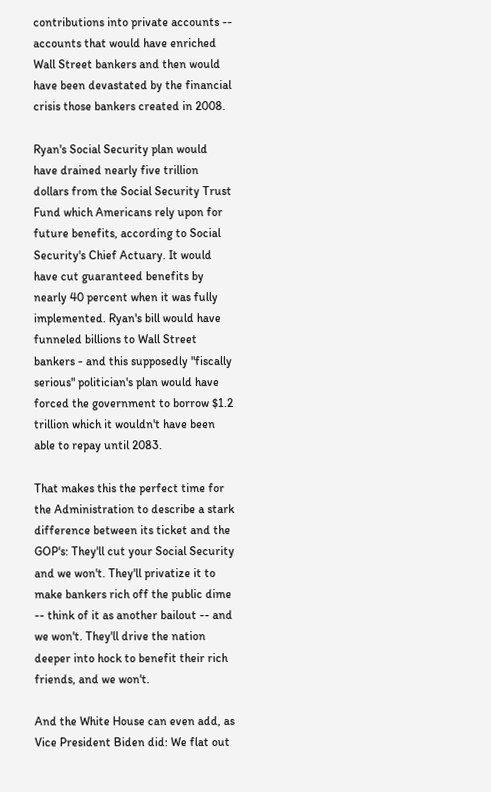contributions into private accounts -- accounts that would have enriched Wall Street bankers and then would have been devastated by the financial crisis those bankers created in 2008.

Ryan's Social Security plan would have drained nearly five trillion dollars from the Social Security Trust Fund which Americans rely upon for future benefits, according to Social Security's Chief Actuary. It would have cut guaranteed benefits by nearly 40 percent when it was fully implemented. Ryan's bill would have funneled billions to Wall Street bankers - and this supposedly "fiscally serious" politician's plan would have forced the government to borrow $1.2 trillion which it wouldn't have been able to repay until 2083.

That makes this the perfect time for the Administration to describe a stark difference between its ticket and the GOP's: They'll cut your Social Security and we won't. They'll privatize it to make bankers rich off the public dime -- think of it as another bailout -- and we won't. They'll drive the nation deeper into hock to benefit their rich friends, and we won't.

And the White House can even add, as Vice President Biden did: We flat out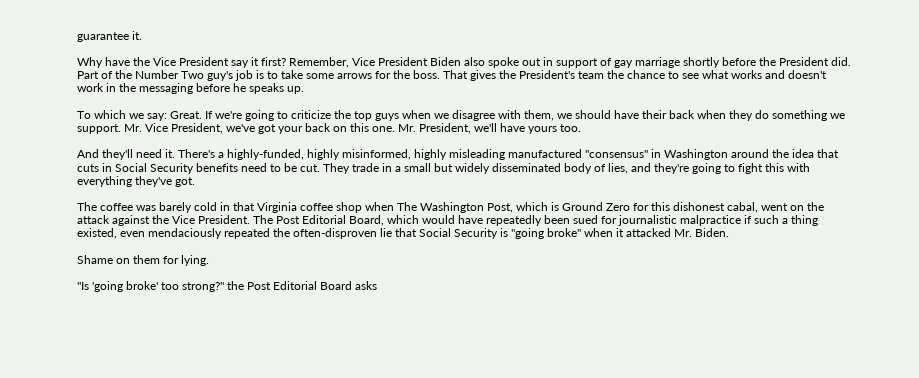guarantee it.

Why have the Vice President say it first? Remember, Vice President Biden also spoke out in support of gay marriage shortly before the President did. Part of the Number Two guy's job is to take some arrows for the boss. That gives the President's team the chance to see what works and doesn't work in the messaging before he speaks up.

To which we say: Great. If we're going to criticize the top guys when we disagree with them, we should have their back when they do something we support. Mr. Vice President, we've got your back on this one. Mr. President, we'll have yours too.

And they'll need it. There's a highly-funded, highly misinformed, highly misleading manufactured "consensus" in Washington around the idea that cuts in Social Security benefits need to be cut. They trade in a small but widely disseminated body of lies, and they're going to fight this with everything they've got.

The coffee was barely cold in that Virginia coffee shop when The Washington Post, which is Ground Zero for this dishonest cabal, went on the attack against the Vice President. The Post Editorial Board, which would have repeatedly been sued for journalistic malpractice if such a thing existed, even mendaciously repeated the often-disproven lie that Social Security is "going broke" when it attacked Mr. Biden.

Shame on them for lying.

"Is 'going broke' too strong?" the Post Editorial Board asks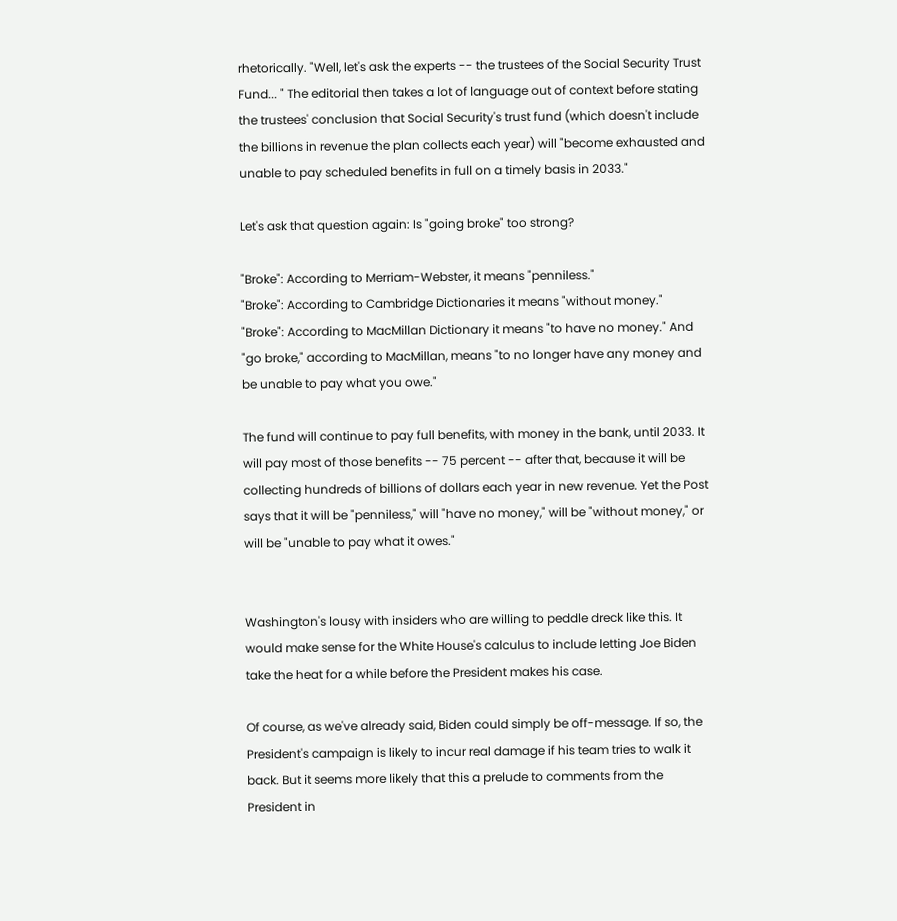rhetorically. "Well, let's ask the experts -- the trustees of the Social Security Trust Fund... " The editorial then takes a lot of language out of context before stating the trustees' conclusion that Social Security's trust fund (which doesn't include the billions in revenue the plan collects each year) will "become exhausted and unable to pay scheduled benefits in full on a timely basis in 2033."

Let's ask that question again: Is "going broke" too strong?

"Broke": According to Merriam-Webster, it means "penniless."
"Broke": According to Cambridge Dictionaries it means "without money."
"Broke": According to MacMillan Dictionary it means "to have no money." And "go broke," according to MacMillan, means "to no longer have any money and be unable to pay what you owe."

The fund will continue to pay full benefits, with money in the bank, until 2033. It will pay most of those benefits -- 75 percent -- after that, because it will be collecting hundreds of billions of dollars each year in new revenue. Yet the Post says that it will be "penniless," will "have no money," will be "without money," or will be "unable to pay what it owes."


Washington's lousy with insiders who are willing to peddle dreck like this. It would make sense for the White House's calculus to include letting Joe Biden take the heat for a while before the President makes his case.

Of course, as we've already said, Biden could simply be off-message. If so, the President's campaign is likely to incur real damage if his team tries to walk it back. But it seems more likely that this a prelude to comments from the President in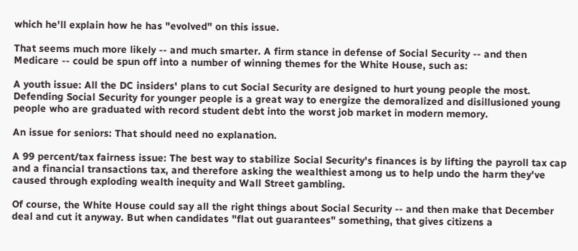which he'll explain how he has "evolved" on this issue.

That seems much more likely -- and much smarter. A firm stance in defense of Social Security -- and then Medicare -- could be spun off into a number of winning themes for the White House, such as:

A youth issue: All the DC insiders' plans to cut Social Security are designed to hurt young people the most. Defending Social Security for younger people is a great way to energize the demoralized and disillusioned young people who are graduated with record student debt into the worst job market in modern memory.

An issue for seniors: That should need no explanation.

A 99 percent/tax fairness issue: The best way to stabilize Social Security's finances is by lifting the payroll tax cap and a financial transactions tax, and therefore asking the wealthiest among us to help undo the harm they've caused through exploding wealth inequity and Wall Street gambling.

Of course, the White House could say all the right things about Social Security -- and then make that December deal and cut it anyway. But when candidates "flat out guarantees" something, that gives citizens a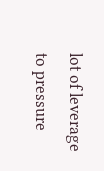lot of leverage to pressure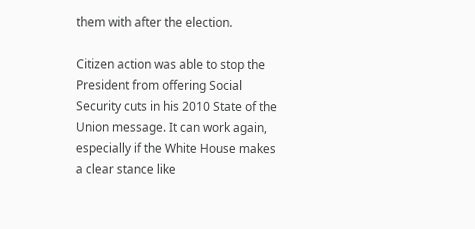them with after the election.

Citizen action was able to stop the President from offering Social Security cuts in his 2010 State of the Union message. It can work again, especially if the White House makes a clear stance like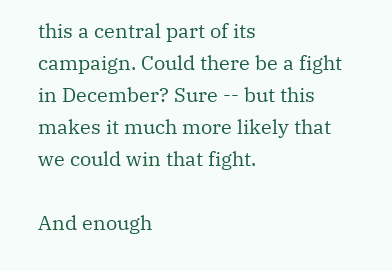this a central part of its campaign. Could there be a fight in December? Sure -- but this makes it much more likely that we could win that fight.

And enough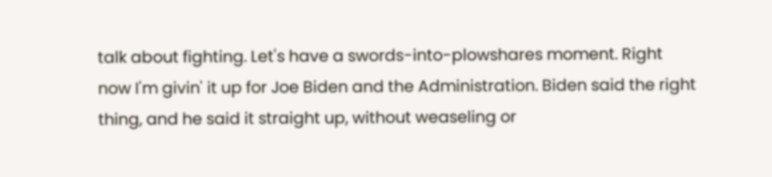talk about fighting. Let's have a swords-into-plowshares moment. Right now I'm givin' it up for Joe Biden and the Administration. Biden said the right thing, and he said it straight up, without weaseling or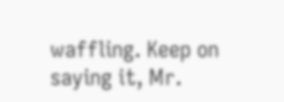waffling. Keep on saying it, Mr.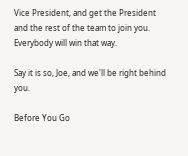Vice President, and get the President and the rest of the team to join you. Everybody will win that way.

Say it is so, Joe, and we'll be right behind you.

Before You Go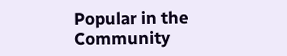Popular in the Community